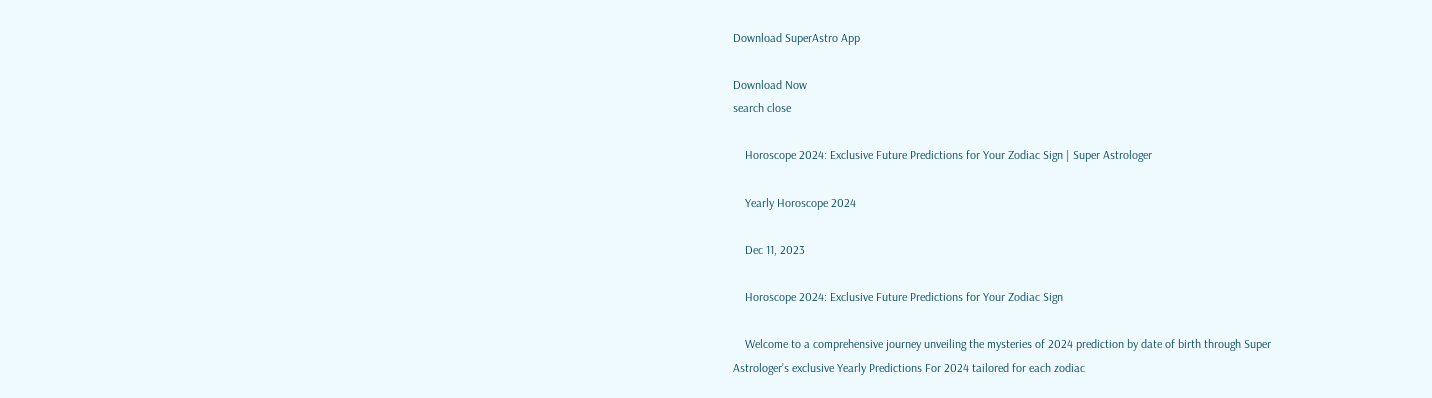Download SuperAstro App

Download Now
search close

    Horoscope 2024: Exclusive Future Predictions for Your Zodiac Sign | Super Astrologer

    Yearly Horoscope 2024

    Dec 11, 2023

    Horoscope 2024: Exclusive Future Predictions for Your Zodiac Sign

    Welcome to a comprehensive journey unveiling the mysteries of 2024 prediction by date of birth through Super Astrologer’s exclusive Yearly Predictions For 2024 tailored for each zodiac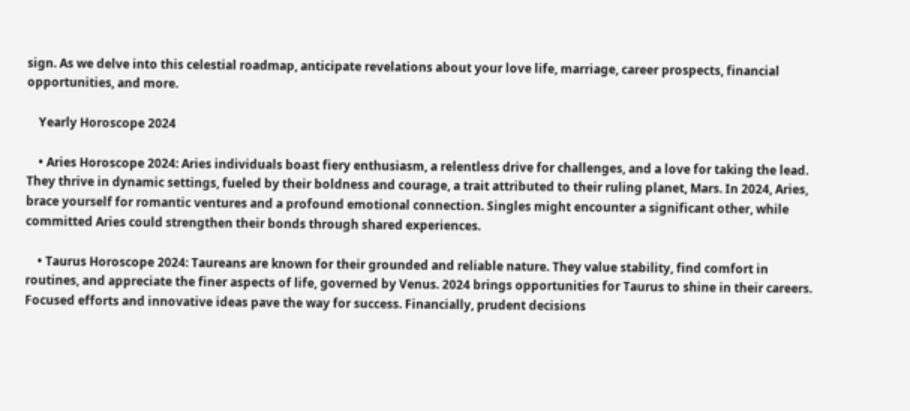sign. As we delve into this celestial roadmap, anticipate revelations about your love life, marriage, career prospects, financial opportunities, and more.

    Yearly Horoscope 2024

    • Aries Horoscope 2024: Aries individuals boast fiery enthusiasm, a relentless drive for challenges, and a love for taking the lead. They thrive in dynamic settings, fueled by their boldness and courage, a trait attributed to their ruling planet, Mars. In 2024, Aries, brace yourself for romantic ventures and a profound emotional connection. Singles might encounter a significant other, while committed Aries could strengthen their bonds through shared experiences.

    • Taurus Horoscope 2024: Taureans are known for their grounded and reliable nature. They value stability, find comfort in routines, and appreciate the finer aspects of life, governed by Venus. 2024 brings opportunities for Taurus to shine in their careers. Focused efforts and innovative ideas pave the way for success. Financially, prudent decisions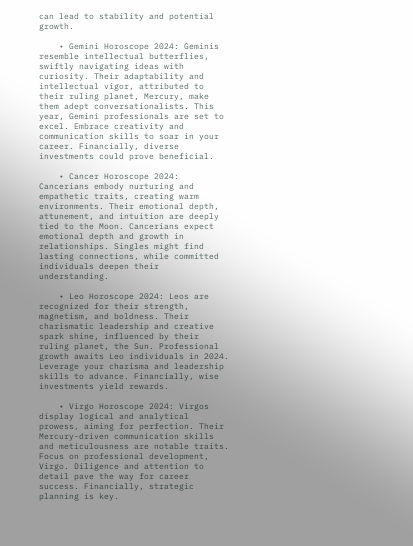can lead to stability and potential growth.

    • Gemini Horoscope 2024: Geminis resemble intellectual butterflies, swiftly navigating ideas with curiosity. Their adaptability and intellectual vigor, attributed to their ruling planet, Mercury, make them adept conversationalists. This year, Gemini professionals are set to excel. Embrace creativity and communication skills to soar in your career. Financially, diverse investments could prove beneficial.

    • Cancer Horoscope 2024: Cancerians embody nurturing and empathetic traits, creating warm environments. Their emotional depth, attunement, and intuition are deeply tied to the Moon. Cancerians expect emotional depth and growth in relationships. Singles might find lasting connections, while committed individuals deepen their understanding.

    • Leo Horoscope 2024: Leos are recognized for their strength, magnetism, and boldness. Their charismatic leadership and creative spark shine, influenced by their ruling planet, the Sun. Professional growth awaits Leo individuals in 2024. Leverage your charisma and leadership skills to advance. Financially, wise investments yield rewards.

    • Virgo Horoscope 2024: Virgos display logical and analytical prowess, aiming for perfection. Their Mercury-driven communication skills and meticulousness are notable traits. Focus on professional development, Virgo. Diligence and attention to detail pave the way for career success. Financially, strategic planning is key.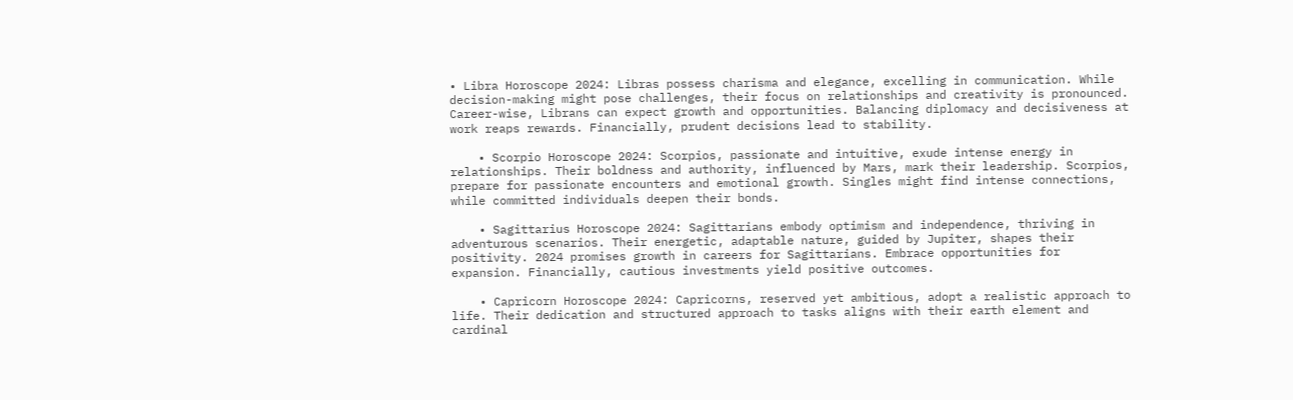• Libra Horoscope 2024: Libras possess charisma and elegance, excelling in communication. While decision-making might pose challenges, their focus on relationships and creativity is pronounced. Career-wise, Librans can expect growth and opportunities. Balancing diplomacy and decisiveness at work reaps rewards. Financially, prudent decisions lead to stability.

    • Scorpio Horoscope 2024: Scorpios, passionate and intuitive, exude intense energy in relationships. Their boldness and authority, influenced by Mars, mark their leadership. Scorpios, prepare for passionate encounters and emotional growth. Singles might find intense connections, while committed individuals deepen their bonds.

    • Sagittarius Horoscope 2024: Sagittarians embody optimism and independence, thriving in adventurous scenarios. Their energetic, adaptable nature, guided by Jupiter, shapes their positivity. 2024 promises growth in careers for Sagittarians. Embrace opportunities for expansion. Financially, cautious investments yield positive outcomes.

    • Capricorn Horoscope 2024: Capricorns, reserved yet ambitious, adopt a realistic approach to life. Their dedication and structured approach to tasks aligns with their earth element and cardinal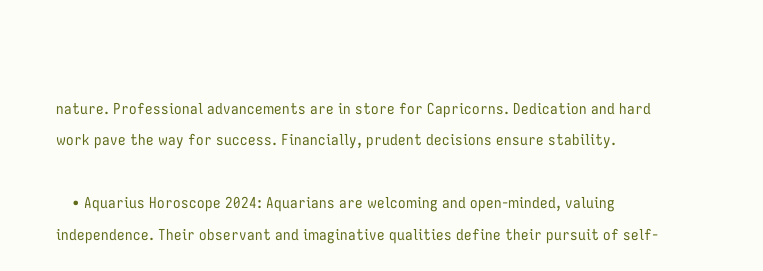nature. Professional advancements are in store for Capricorns. Dedication and hard work pave the way for success. Financially, prudent decisions ensure stability.

    • Aquarius Horoscope 2024: Aquarians are welcoming and open-minded, valuing independence. Their observant and imaginative qualities define their pursuit of self-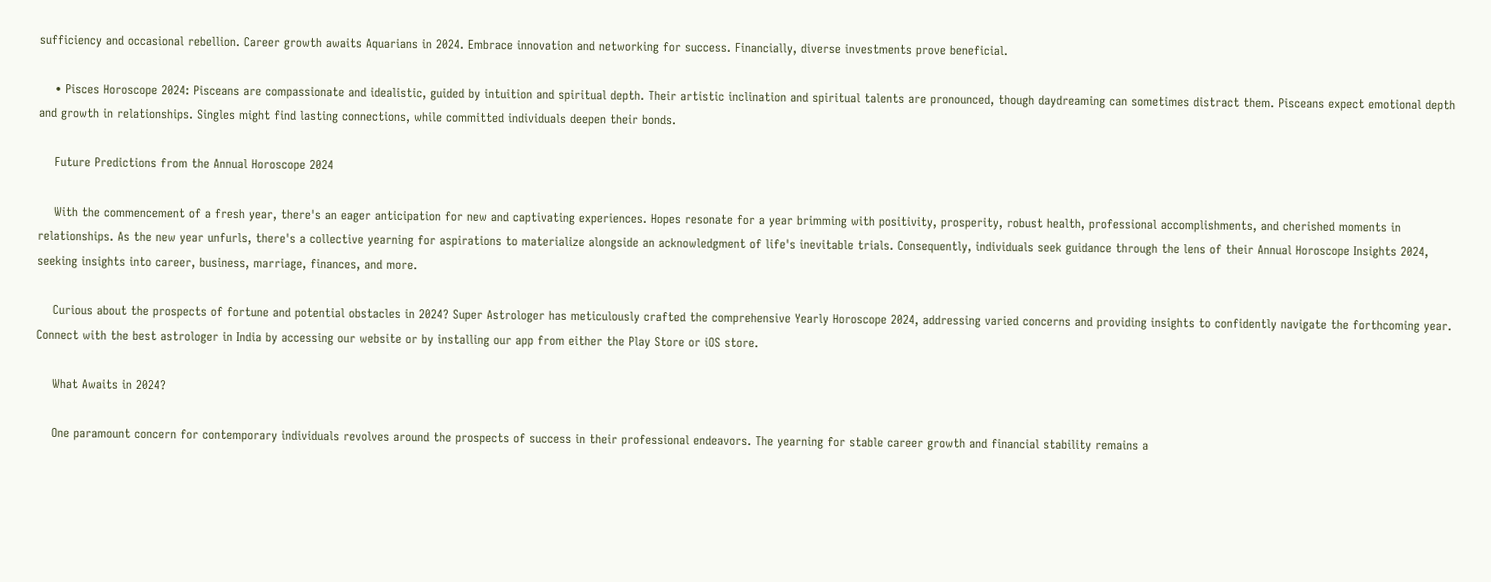sufficiency and occasional rebellion. Career growth awaits Aquarians in 2024. Embrace innovation and networking for success. Financially, diverse investments prove beneficial.

    • Pisces Horoscope 2024: Pisceans are compassionate and idealistic, guided by intuition and spiritual depth. Their artistic inclination and spiritual talents are pronounced, though daydreaming can sometimes distract them. Pisceans expect emotional depth and growth in relationships. Singles might find lasting connections, while committed individuals deepen their bonds.

    Future Predictions from the Annual Horoscope 2024

    With the commencement of a fresh year, there's an eager anticipation for new and captivating experiences. Hopes resonate for a year brimming with positivity, prosperity, robust health, professional accomplishments, and cherished moments in relationships. As the new year unfurls, there's a collective yearning for aspirations to materialize alongside an acknowledgment of life's inevitable trials. Consequently, individuals seek guidance through the lens of their Annual Horoscope Insights 2024, seeking insights into career, business, marriage, finances, and more.

    Curious about the prospects of fortune and potential obstacles in 2024? Super Astrologer has meticulously crafted the comprehensive Yearly Horoscope 2024, addressing varied concerns and providing insights to confidently navigate the forthcoming year. Connect with the best astrologer in India by accessing our website or by installing our app from either the Play Store or iOS store.

    What Awaits in 2024?

    One paramount concern for contemporary individuals revolves around the prospects of success in their professional endeavors. The yearning for stable career growth and financial stability remains a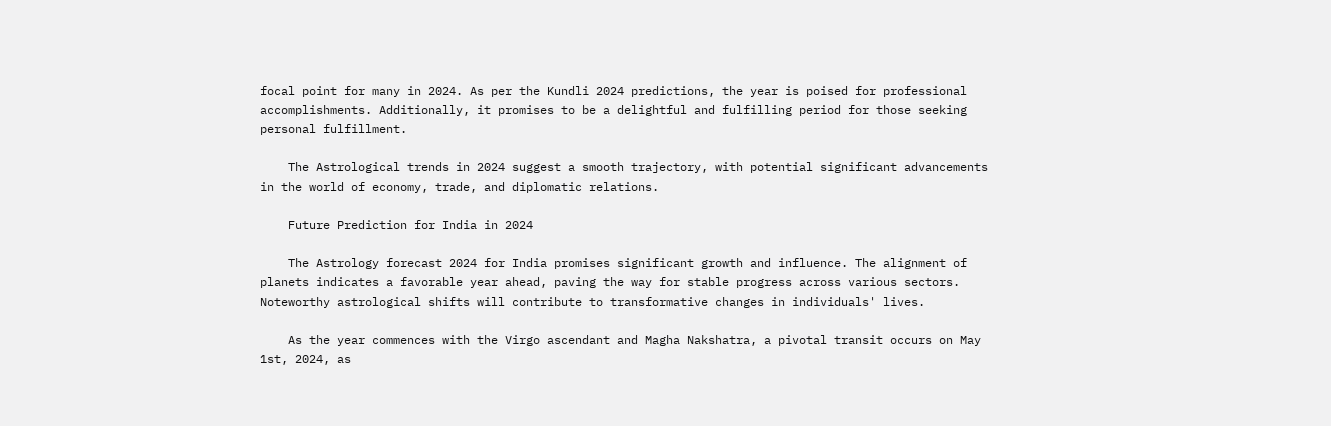focal point for many in 2024. As per the Kundli 2024 predictions, the year is poised for professional accomplishments. Additionally, it promises to be a delightful and fulfilling period for those seeking personal fulfillment.

    The Astrological trends in 2024 suggest a smooth trajectory, with potential significant advancements in the world of economy, trade, and diplomatic relations.

    Future Prediction for India in 2024

    The Astrology forecast 2024 for India promises significant growth and influence. The alignment of planets indicates a favorable year ahead, paving the way for stable progress across various sectors. Noteworthy astrological shifts will contribute to transformative changes in individuals' lives.

    As the year commences with the Virgo ascendant and Magha Nakshatra, a pivotal transit occurs on May 1st, 2024, as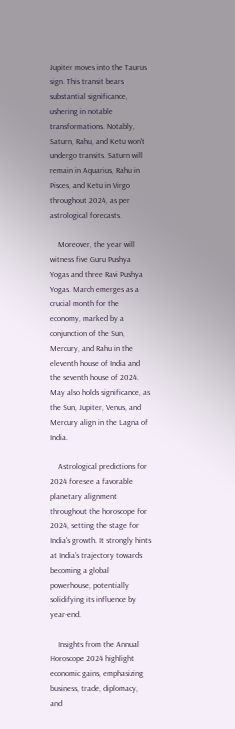Jupiter moves into the Taurus sign. This transit bears substantial significance, ushering in notable transformations. Notably, Saturn, Rahu, and Ketu won't undergo transits. Saturn will remain in Aquarius, Rahu in Pisces, and Ketu in Virgo throughout 2024, as per astrological forecasts.

    Moreover, the year will witness five Guru Pushya Yogas and three Ravi Pushya Yogas. March emerges as a crucial month for the economy, marked by a conjunction of the Sun, Mercury, and Rahu in the eleventh house of India and the seventh house of 2024. May also holds significance, as the Sun, Jupiter, Venus, and Mercury align in the Lagna of India.

    Astrological predictions for 2024 foresee a favorable planetary alignment throughout the horoscope for 2024, setting the stage for India's growth. It strongly hints at India's trajectory towards becoming a global powerhouse, potentially solidifying its influence by year-end.

    Insights from the Annual Horoscope 2024 highlight economic gains, emphasizing business, trade, diplomacy, and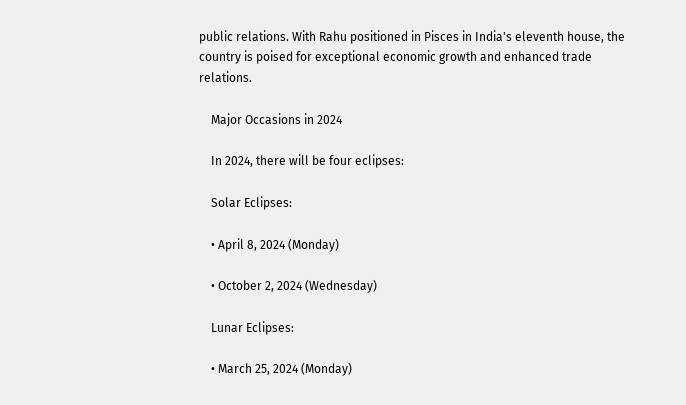public relations. With Rahu positioned in Pisces in India's eleventh house, the country is poised for exceptional economic growth and enhanced trade relations.

    Major Occasions in 2024

    In 2024, there will be four eclipses:

    Solar Eclipses:

    • April 8, 2024 (Monday)

    • October 2, 2024 (Wednesday)

    Lunar Eclipses:

    • March 25, 2024 (Monday)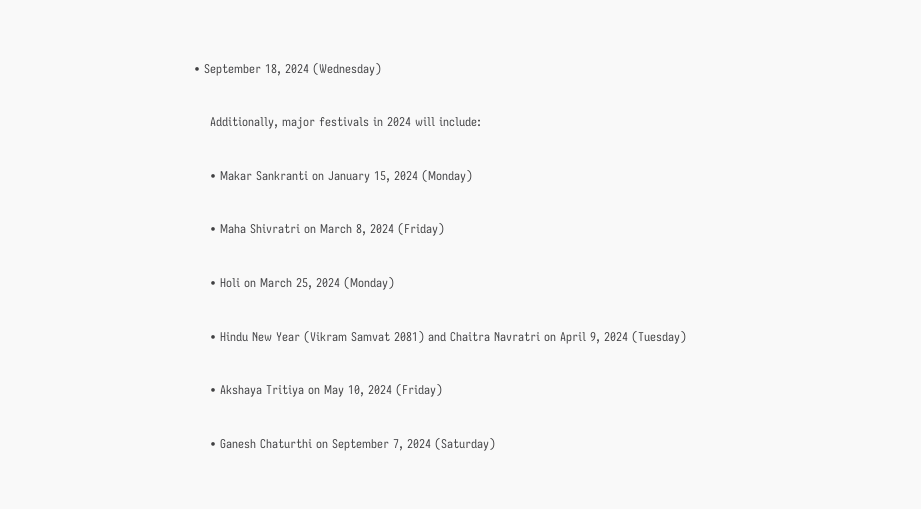• September 18, 2024 (Wednesday)

    Additionally, major festivals in 2024 will include:

    • Makar Sankranti on January 15, 2024 (Monday)

    • Maha Shivratri on March 8, 2024 (Friday)

    • Holi on March 25, 2024 (Monday)

    • Hindu New Year (Vikram Samvat 2081) and Chaitra Navratri on April 9, 2024 (Tuesday)

    • Akshaya Tritiya on May 10, 2024 (Friday)

    • Ganesh Chaturthi on September 7, 2024 (Saturday)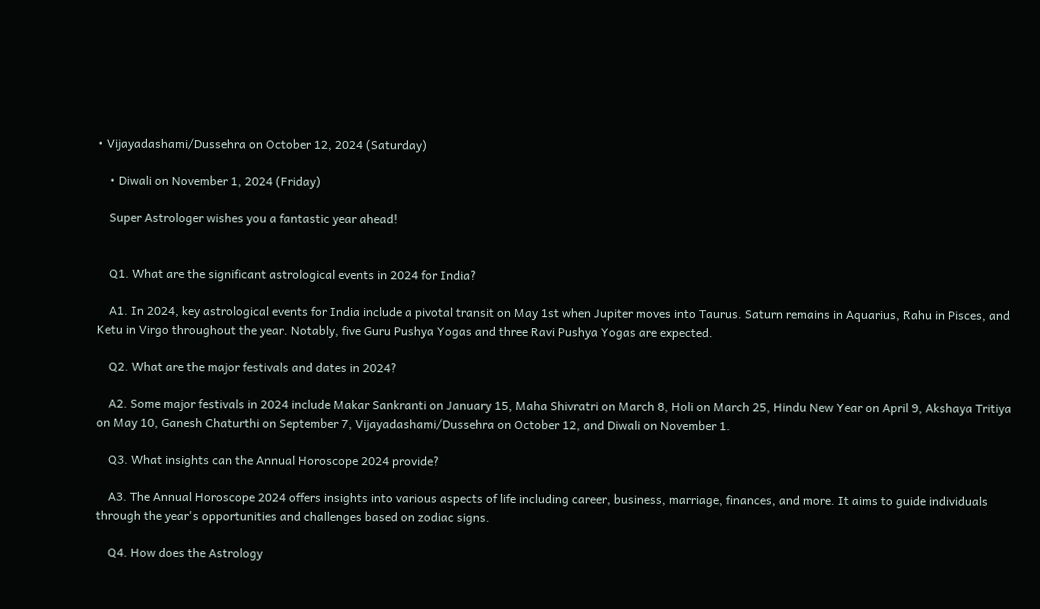• Vijayadashami/Dussehra on October 12, 2024 (Saturday)

    • Diwali on November 1, 2024 (Friday)

    Super Astrologer wishes you a fantastic year ahead!


    Q1. What are the significant astrological events in 2024 for India?

    A1. In 2024, key astrological events for India include a pivotal transit on May 1st when Jupiter moves into Taurus. Saturn remains in Aquarius, Rahu in Pisces, and Ketu in Virgo throughout the year. Notably, five Guru Pushya Yogas and three Ravi Pushya Yogas are expected.

    Q2. What are the major festivals and dates in 2024?

    A2. Some major festivals in 2024 include Makar Sankranti on January 15, Maha Shivratri on March 8, Holi on March 25, Hindu New Year on April 9, Akshaya Tritiya on May 10, Ganesh Chaturthi on September 7, Vijayadashami/Dussehra on October 12, and Diwali on November 1.

    Q3. What insights can the Annual Horoscope 2024 provide?

    A3. The Annual Horoscope 2024 offers insights into various aspects of life including career, business, marriage, finances, and more. It aims to guide individuals through the year's opportunities and challenges based on zodiac signs.

    Q4. How does the Astrology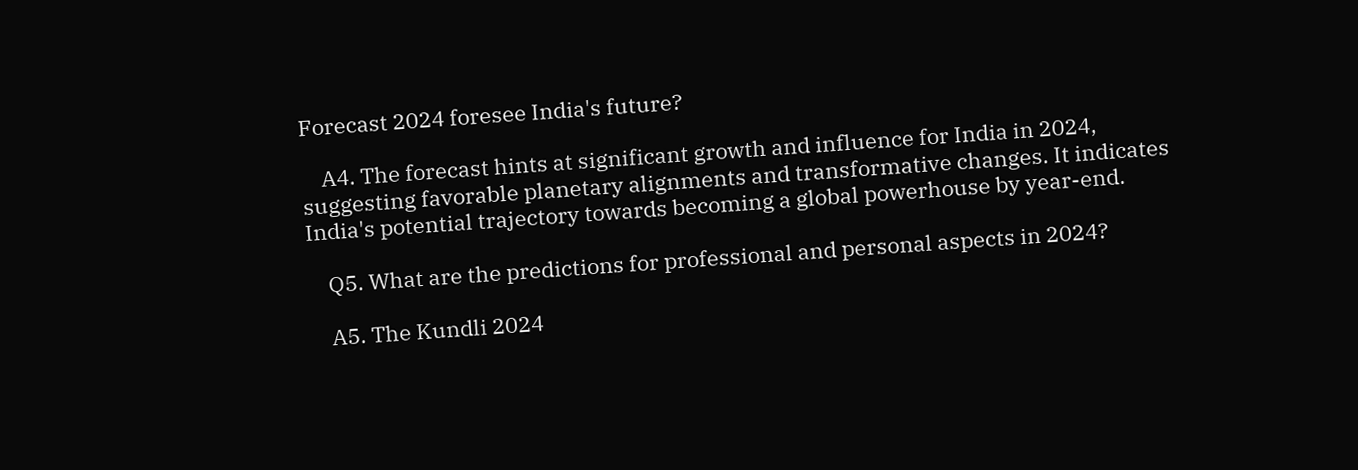Forecast 2024 foresee India's future?

    A4. The forecast hints at significant growth and influence for India in 2024, suggesting favorable planetary alignments and transformative changes. It indicates India's potential trajectory towards becoming a global powerhouse by year-end.

    Q5. What are the predictions for professional and personal aspects in 2024?

    A5. The Kundli 2024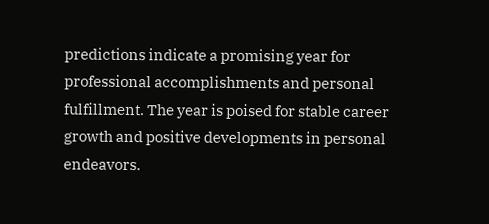predictions indicate a promising year for professional accomplishments and personal fulfillment. The year is poised for stable career growth and positive developments in personal endeavors.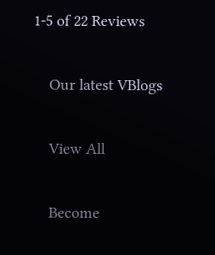1-5 of 22 Reviews

    Our latest VBlogs

    View All

    Become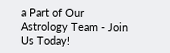a Part of Our Astrology Team - Join Us Today!